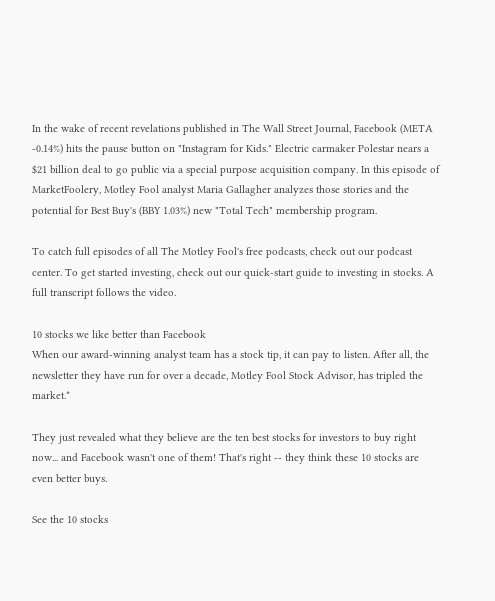In the wake of recent revelations published in The Wall Street Journal, Facebook (META -0.14%) hits the pause button on "Instagram for Kids." Electric carmaker Polestar nears a $21 billion deal to go public via a special purpose acquisition company. In this episode of MarketFoolery, Motley Fool analyst Maria Gallagher analyzes those stories and the potential for Best Buy's (BBY 1.03%) new "Total Tech" membership program.

To catch full episodes of all The Motley Fool's free podcasts, check out our podcast center. To get started investing, check out our quick-start guide to investing in stocks. A full transcript follows the video.

10 stocks we like better than Facebook
When our award-winning analyst team has a stock tip, it can pay to listen. After all, the newsletter they have run for over a decade, Motley Fool Stock Advisor, has tripled the market.*

They just revealed what they believe are the ten best stocks for investors to buy right now... and Facebook wasn't one of them! That's right -- they think these 10 stocks are even better buys.

See the 10 stocks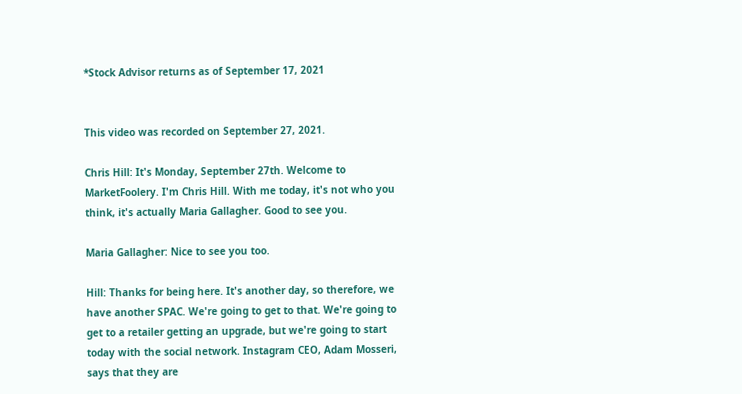*Stock Advisor returns as of September 17, 2021


This video was recorded on September 27, 2021.

Chris Hill: It's Monday, September 27th. Welcome to MarketFoolery. I'm Chris Hill. With me today, it's not who you think, it's actually Maria Gallagher. Good to see you.

Maria Gallagher: Nice to see you too.

Hill: Thanks for being here. It's another day, so therefore, we have another SPAC. We're going to get to that. We're going to get to a retailer getting an upgrade, but we're going to start today with the social network. Instagram CEO, Adam Mosseri, says that they are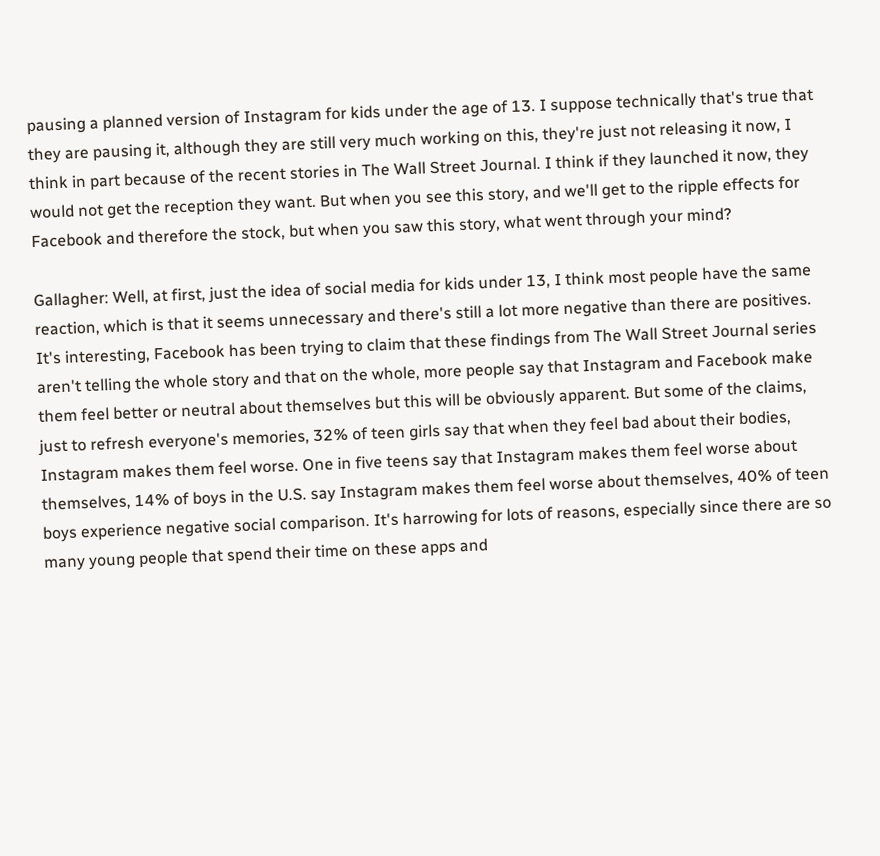pausing a planned version of Instagram for kids under the age of 13. I suppose technically that's true that they are pausing it, although they are still very much working on this, they're just not releasing it now, I think in part because of the recent stories in The Wall Street Journal. I think if they launched it now, they would not get the reception they want. But when you see this story, and we'll get to the ripple effects for Facebook and therefore the stock, but when you saw this story, what went through your mind?

Gallagher: Well, at first, just the idea of social media for kids under 13, I think most people have the same reaction, which is that it seems unnecessary and there's still a lot more negative than there are positives. It's interesting, Facebook has been trying to claim that these findings from The Wall Street Journal series aren't telling the whole story and that on the whole, more people say that Instagram and Facebook make them feel better or neutral about themselves but this will be obviously apparent. But some of the claims, just to refresh everyone's memories, 32% of teen girls say that when they feel bad about their bodies, Instagram makes them feel worse. One in five teens say that Instagram makes them feel worse about themselves, 14% of boys in the U.S. say Instagram makes them feel worse about themselves, 40% of teen boys experience negative social comparison. It's harrowing for lots of reasons, especially since there are so many young people that spend their time on these apps and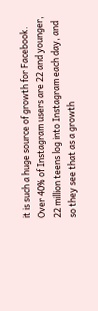it is such a huge source of growth for Facebook. Over 40% of Instagram users are 22 and younger, 22 million teens log into Instagram each day, and so they see that as a growth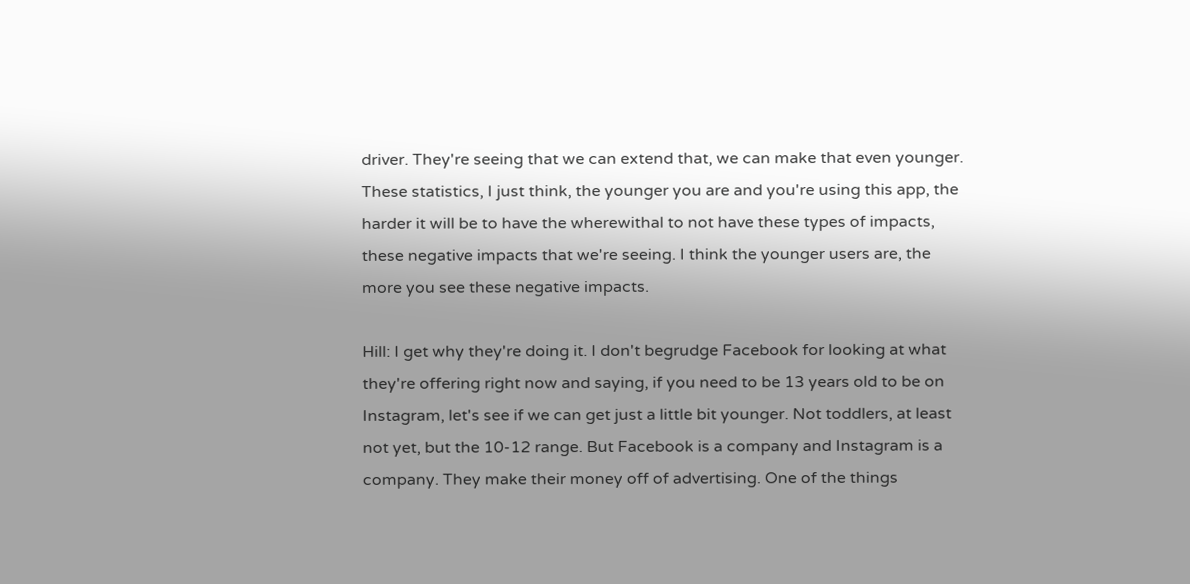driver. They're seeing that we can extend that, we can make that even younger. These statistics, I just think, the younger you are and you're using this app, the harder it will be to have the wherewithal to not have these types of impacts, these negative impacts that we're seeing. I think the younger users are, the more you see these negative impacts.

Hill: I get why they're doing it. I don't begrudge Facebook for looking at what they're offering right now and saying, if you need to be 13 years old to be on Instagram, let's see if we can get just a little bit younger. Not toddlers, at least not yet, but the 10-12 range. But Facebook is a company and Instagram is a company. They make their money off of advertising. One of the things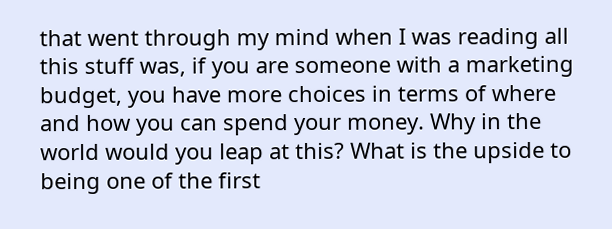that went through my mind when I was reading all this stuff was, if you are someone with a marketing budget, you have more choices in terms of where and how you can spend your money. Why in the world would you leap at this? What is the upside to being one of the first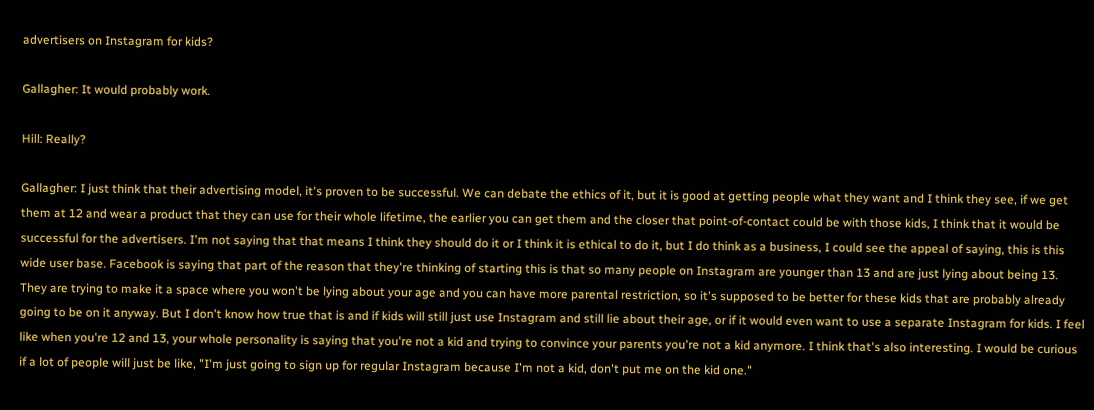advertisers on Instagram for kids?

Gallagher: It would probably work.

Hill: Really?

Gallagher: I just think that their advertising model, it's proven to be successful. We can debate the ethics of it, but it is good at getting people what they want and I think they see, if we get them at 12 and wear a product that they can use for their whole lifetime, the earlier you can get them and the closer that point-of-contact could be with those kids, I think that it would be successful for the advertisers. I'm not saying that that means I think they should do it or I think it is ethical to do it, but I do think as a business, I could see the appeal of saying, this is this wide user base. Facebook is saying that part of the reason that they're thinking of starting this is that so many people on Instagram are younger than 13 and are just lying about being 13. They are trying to make it a space where you won't be lying about your age and you can have more parental restriction, so it's supposed to be better for these kids that are probably already going to be on it anyway. But I don't know how true that is and if kids will still just use Instagram and still lie about their age, or if it would even want to use a separate Instagram for kids. I feel like when you're 12 and 13, your whole personality is saying that you're not a kid and trying to convince your parents you're not a kid anymore. I think that's also interesting. I would be curious if a lot of people will just be like, "I'm just going to sign up for regular Instagram because I'm not a kid, don't put me on the kid one."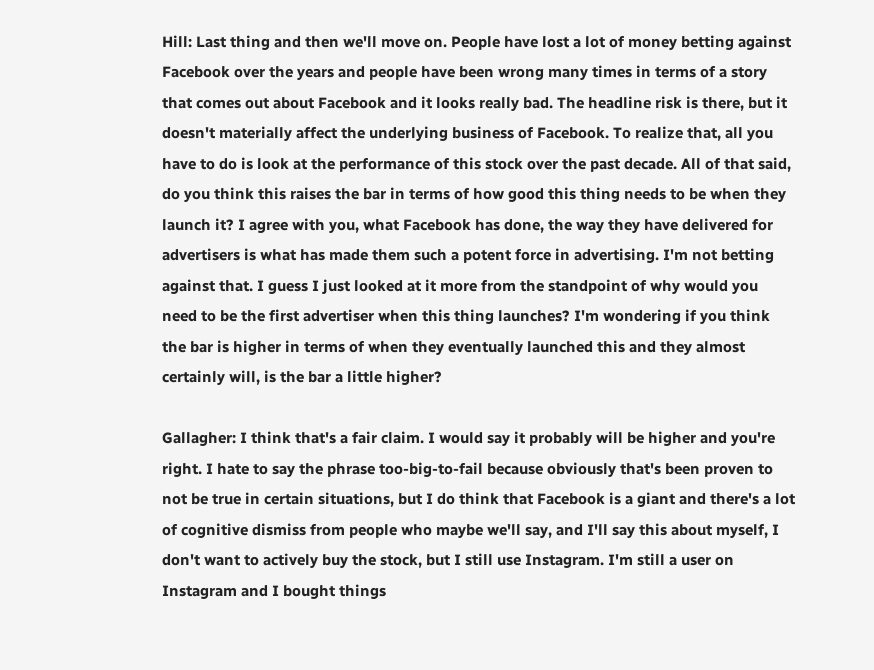Hill: Last thing and then we'll move on. People have lost a lot of money betting against Facebook over the years and people have been wrong many times in terms of a story that comes out about Facebook and it looks really bad. The headline risk is there, but it doesn't materially affect the underlying business of Facebook. To realize that, all you have to do is look at the performance of this stock over the past decade. All of that said, do you think this raises the bar in terms of how good this thing needs to be when they launch it? I agree with you, what Facebook has done, the way they have delivered for advertisers is what has made them such a potent force in advertising. I'm not betting against that. I guess I just looked at it more from the standpoint of why would you need to be the first advertiser when this thing launches? I'm wondering if you think the bar is higher in terms of when they eventually launched this and they almost certainly will, is the bar a little higher?

Gallagher: I think that's a fair claim. I would say it probably will be higher and you're right. I hate to say the phrase too-big-to-fail because obviously that's been proven to not be true in certain situations, but I do think that Facebook is a giant and there's a lot of cognitive dismiss from people who maybe we'll say, and I'll say this about myself, I don't want to actively buy the stock, but I still use Instagram. I'm still a user on Instagram and I bought things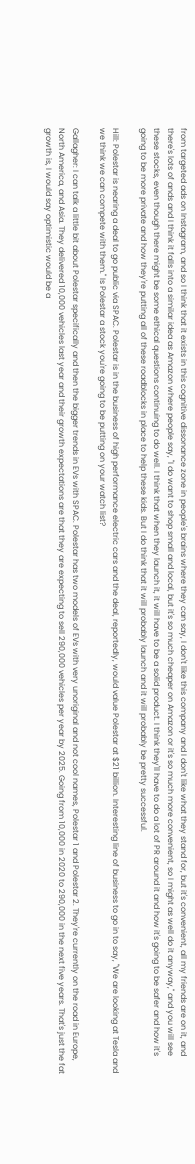from targeted ads on Instagram, and so I think that it exists in this cognitive dissonance zone in people's brains where they can say, I don't like this company and I don't like what they stand for, but it's convenient, all my friends are on it, and there's lots of ands and I think it falls into a similar idea as Amazon where people say, "I do want to shop small and local, but it's so much cheaper on Amazon or it's so much more convenient, so I might as well do it anyway," and you will see these stocks, even though there might be some ethical questions continuing to do well. I think that when they launch it, it will have to be a solid product. I think they'll have to do a lot of PR around it and how it's going to be safer and how it's going to be more private and how they're putting all of these roadblocks in place to help these kids. But I do think that it will probably launch and it will probably be pretty successful.

Hill: Polestar is nearing a deal to go public via SPAC. Polestar is in the business of high performance electric cars and the deal, reportedly, would value Polestar at $21 billion. Interesting line of business to go in to say, "We are looking at Tesla and we think we can compete with them." Is Polestar a stock you're going to be putting on your watch list?

Gallagher: I can talk a little bit about Polestar specifically and then the bigger trends in EVs with SPAC. Polestar has two models of EVs with very unoriginal and not cool names, Polestar 1 and Polestar 2. They're currently on the road in Europe, North America, and Asia. They delivered 10,000 vehicles last year and their growth expectations are that they are expecting to sell 290,000 vehicles per year by 2025. Going from 10,000 in 2020 to 290,000 in the next five years. That's just the fat growth is, I would say optimistic would be a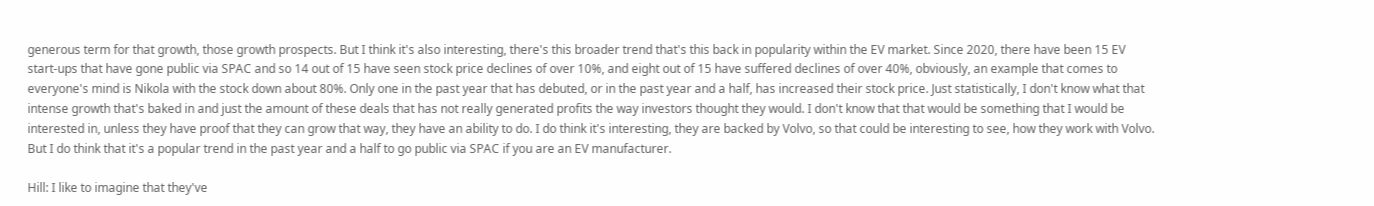generous term for that growth, those growth prospects. But I think it's also interesting, there's this broader trend that's this back in popularity within the EV market. Since 2020, there have been 15 EV start-ups that have gone public via SPAC and so 14 out of 15 have seen stock price declines of over 10%, and eight out of 15 have suffered declines of over 40%, obviously, an example that comes to everyone's mind is Nikola with the stock down about 80%. Only one in the past year that has debuted, or in the past year and a half, has increased their stock price. Just statistically, I don't know what that intense growth that's baked in and just the amount of these deals that has not really generated profits the way investors thought they would. I don't know that that would be something that I would be interested in, unless they have proof that they can grow that way, they have an ability to do. I do think it's interesting, they are backed by Volvo, so that could be interesting to see, how they work with Volvo. But I do think that it's a popular trend in the past year and a half to go public via SPAC if you are an EV manufacturer.

Hill: I like to imagine that they've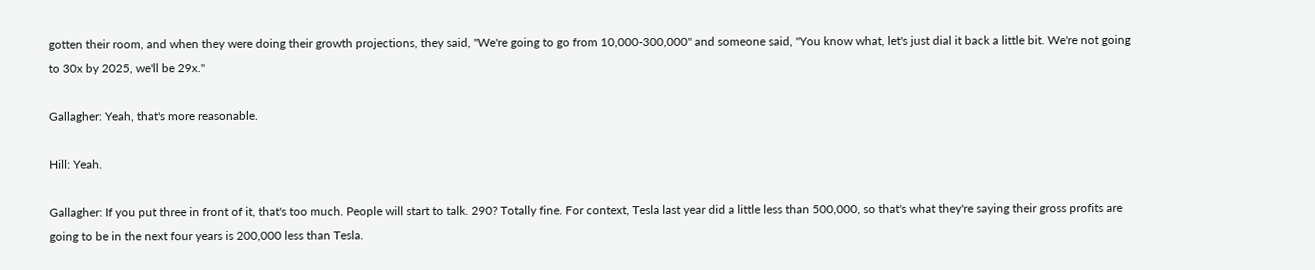gotten their room, and when they were doing their growth projections, they said, "We're going to go from 10,000-300,000" and someone said, "You know what, let's just dial it back a little bit. We're not going to 30x by 2025, we'll be 29x."

Gallagher: Yeah, that's more reasonable.

Hill: Yeah.

Gallagher: If you put three in front of it, that's too much. People will start to talk. 290? Totally fine. For context, Tesla last year did a little less than 500,000, so that's what they're saying their gross profits are going to be in the next four years is 200,000 less than Tesla.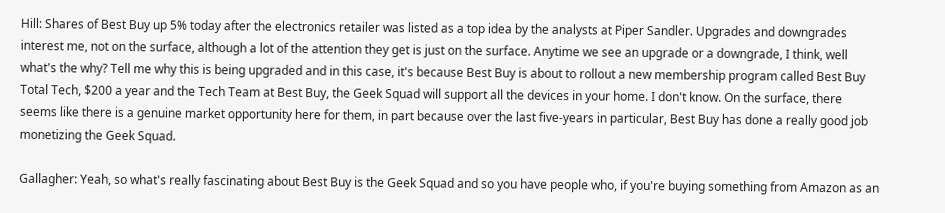Hill: Shares of Best Buy up 5% today after the electronics retailer was listed as a top idea by the analysts at Piper Sandler. Upgrades and downgrades interest me, not on the surface, although a lot of the attention they get is just on the surface. Anytime we see an upgrade or a downgrade, I think, well what's the why? Tell me why this is being upgraded and in this case, it's because Best Buy is about to rollout a new membership program called Best Buy Total Tech, $200 a year and the Tech Team at Best Buy, the Geek Squad will support all the devices in your home. I don't know. On the surface, there seems like there is a genuine market opportunity here for them, in part because over the last five-years in particular, Best Buy has done a really good job monetizing the Geek Squad.

Gallagher: Yeah, so what's really fascinating about Best Buy is the Geek Squad and so you have people who, if you're buying something from Amazon as an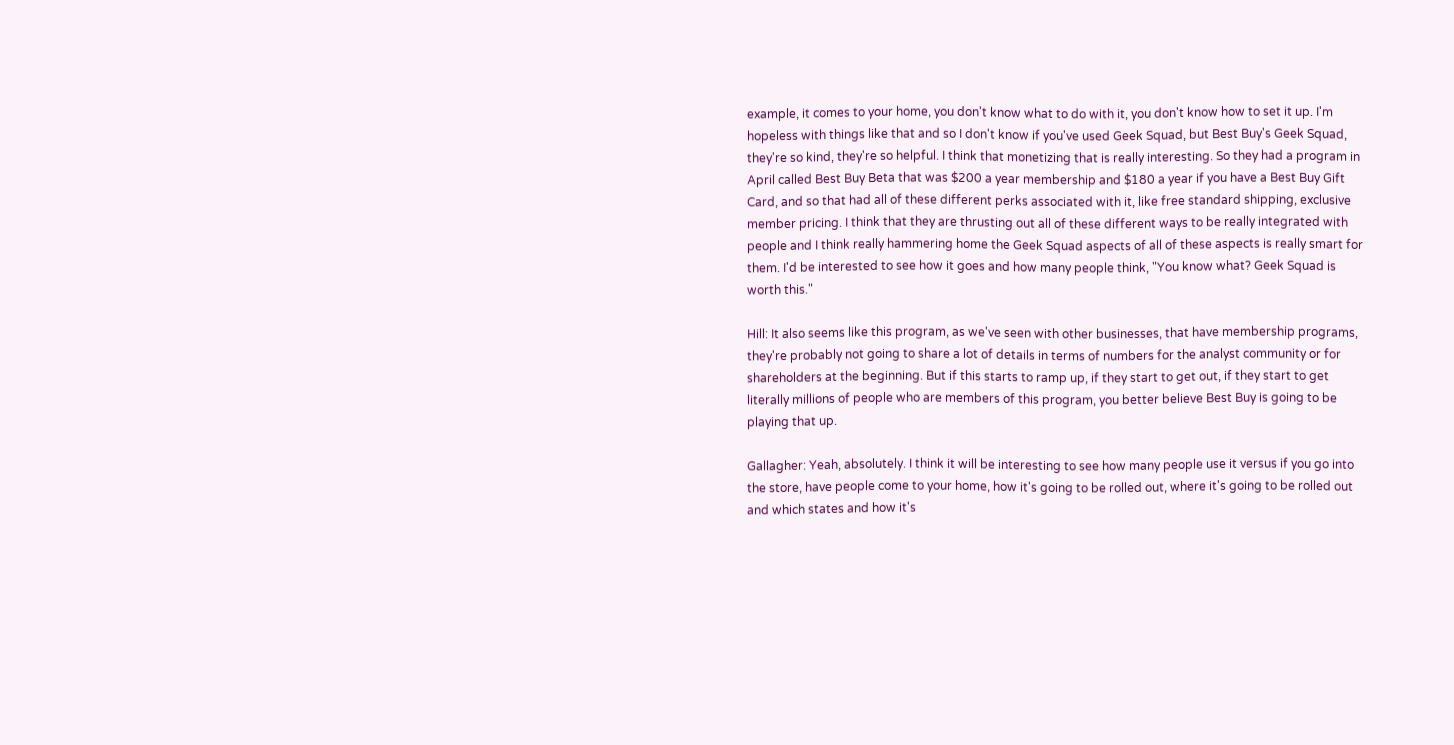example, it comes to your home, you don't know what to do with it, you don't know how to set it up. I'm hopeless with things like that and so I don't know if you've used Geek Squad, but Best Buy's Geek Squad, they're so kind, they're so helpful. I think that monetizing that is really interesting. So they had a program in April called Best Buy Beta that was $200 a year membership and $180 a year if you have a Best Buy Gift Card, and so that had all of these different perks associated with it, like free standard shipping, exclusive member pricing. I think that they are thrusting out all of these different ways to be really integrated with people and I think really hammering home the Geek Squad aspects of all of these aspects is really smart for them. I'd be interested to see how it goes and how many people think, "You know what? Geek Squad is worth this."

Hill: It also seems like this program, as we've seen with other businesses, that have membership programs, they're probably not going to share a lot of details in terms of numbers for the analyst community or for shareholders at the beginning. But if this starts to ramp up, if they start to get out, if they start to get literally millions of people who are members of this program, you better believe Best Buy is going to be playing that up.

Gallagher: Yeah, absolutely. I think it will be interesting to see how many people use it versus if you go into the store, have people come to your home, how it's going to be rolled out, where it's going to be rolled out and which states and how it's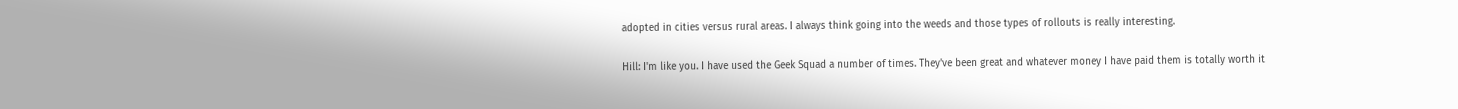adopted in cities versus rural areas. I always think going into the weeds and those types of rollouts is really interesting.

Hill: I'm like you. I have used the Geek Squad a number of times. They've been great and whatever money I have paid them is totally worth it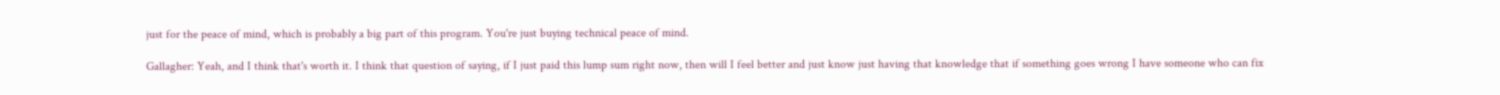just for the peace of mind, which is probably a big part of this program. You're just buying technical peace of mind.

Gallagher: Yeah, and I think that's worth it. I think that question of saying, if I just paid this lump sum right now, then will I feel better and just know just having that knowledge that if something goes wrong I have someone who can fix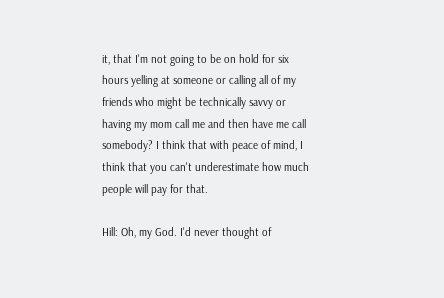it, that I'm not going to be on hold for six hours yelling at someone or calling all of my friends who might be technically savvy or having my mom call me and then have me call somebody? I think that with peace of mind, I think that you can't underestimate how much people will pay for that.

Hill: Oh, my God. I'd never thought of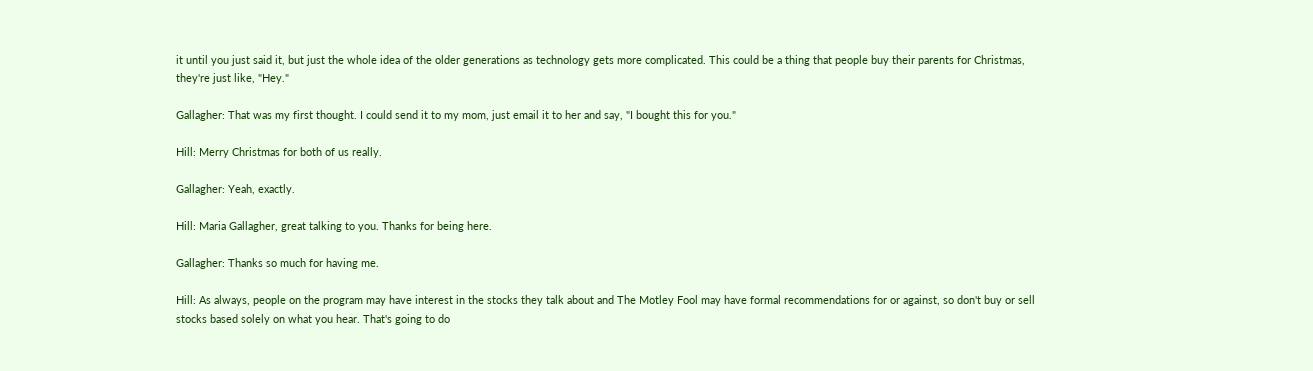it until you just said it, but just the whole idea of the older generations as technology gets more complicated. This could be a thing that people buy their parents for Christmas, they're just like, "Hey."

Gallagher: That was my first thought. I could send it to my mom, just email it to her and say, "I bought this for you."

Hill: Merry Christmas for both of us really.

Gallagher: Yeah, exactly.

Hill: Maria Gallagher, great talking to you. Thanks for being here.

Gallagher: Thanks so much for having me.

Hill: As always, people on the program may have interest in the stocks they talk about and The Motley Fool may have formal recommendations for or against, so don't buy or sell stocks based solely on what you hear. That's going to do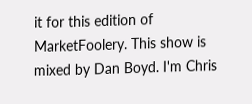it for this edition of MarketFoolery. This show is mixed by Dan Boyd. I'm Chris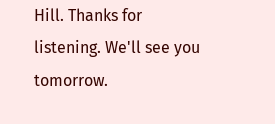Hill. Thanks for listening. We'll see you tomorrow.